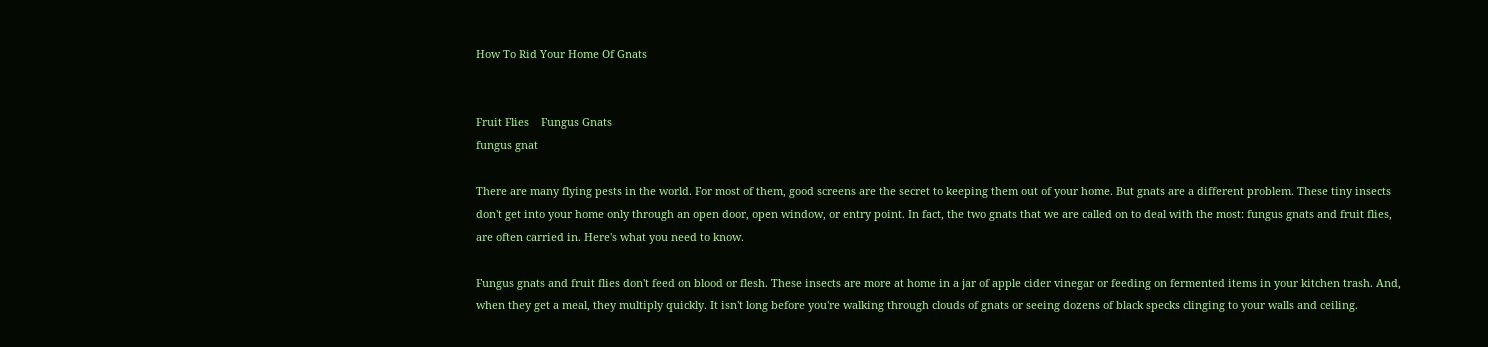How To Rid Your Home Of Gnats


Fruit Flies    Fungus Gnats
fungus gnat

There are many flying pests in the world. For most of them, good screens are the secret to keeping them out of your home. But gnats are a different problem. These tiny insects don't get into your home only through an open door, open window, or entry point. In fact, the two gnats that we are called on to deal with the most: fungus gnats and fruit flies, are often carried in. Here's what you need to know.

Fungus gnats and fruit flies don't feed on blood or flesh. These insects are more at home in a jar of apple cider vinegar or feeding on fermented items in your kitchen trash. And, when they get a meal, they multiply quickly. It isn't long before you're walking through clouds of gnats or seeing dozens of black specks clinging to your walls and ceiling.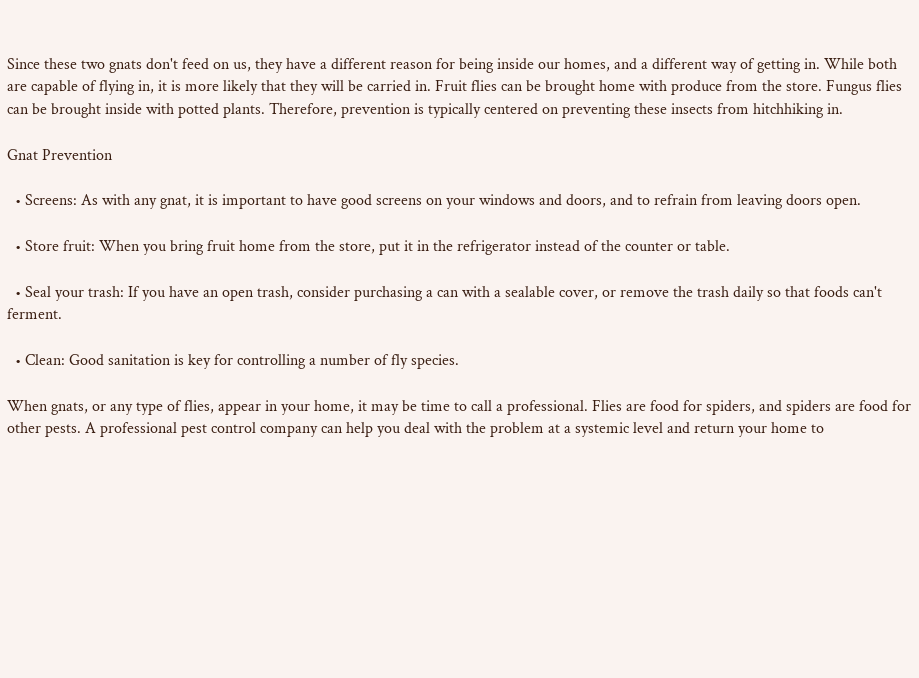Since these two gnats don't feed on us, they have a different reason for being inside our homes, and a different way of getting in. While both are capable of flying in, it is more likely that they will be carried in. Fruit flies can be brought home with produce from the store. Fungus flies can be brought inside with potted plants. Therefore, prevention is typically centered on preventing these insects from hitchhiking in.

Gnat Prevention

  • Screens: As with any gnat, it is important to have good screens on your windows and doors, and to refrain from leaving doors open.

  • Store fruit: When you bring fruit home from the store, put it in the refrigerator instead of the counter or table.

  • Seal your trash: If you have an open trash, consider purchasing a can with a sealable cover, or remove the trash daily so that foods can't ferment.

  • Clean: Good sanitation is key for controlling a number of fly species.

When gnats, or any type of flies, appear in your home, it may be time to call a professional. Flies are food for spiders, and spiders are food for other pests. A professional pest control company can help you deal with the problem at a systemic level and return your home to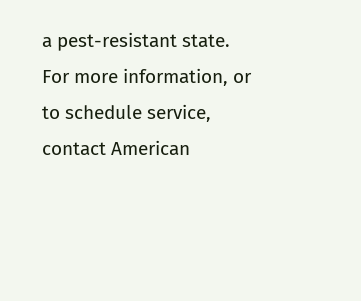a pest-resistant state. For more information, or to schedule service, contact American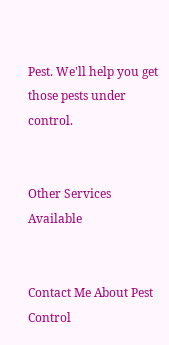Pest. We'll help you get those pests under control.


Other Services Available


Contact Me About Pest Control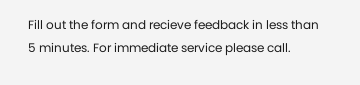Fill out the form and recieve feedback in less than 5 minutes. For immediate service please call.